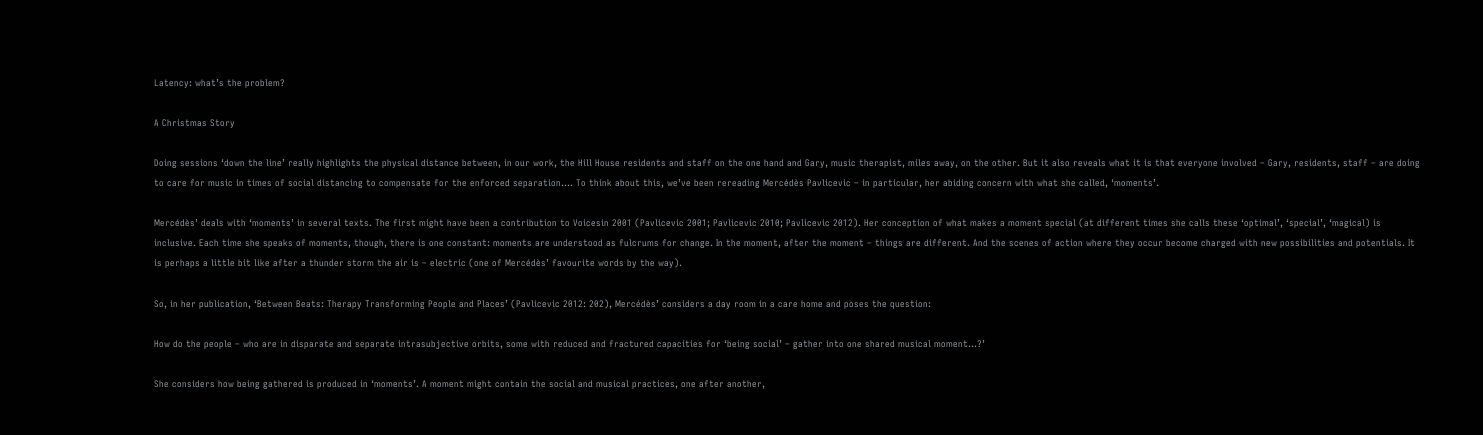Latency: what’s the problem?

A Christmas Story

Doing sessions ‘down the line’ really highlights the physical distance between, in our work, the Hill House residents and staff on the one hand and Gary, music therapist, miles away, on the other. But it also reveals what it is that everyone involved – Gary, residents, staff – are doing to care for music in times of social distancing to compensate for the enforced separation…. To think about this, we’ve been rereading Mercédès Pavlicevic – in particular, her abiding concern with what she called, ‘moments’.

Mercédès’ deals with ‘moments’ in several texts. The first might have been a contribution to Voicesin 2001 (Pavlicevic 2001; Pavlicevic 2010; Pavlicevic 2012). Her conception of what makes a moment special (at different times she calls these ‘optimal’, ‘special’, ‘magical) is inclusive. Each time she speaks of moments, though, there is one constant: moments are understood as fulcrums for change. In the moment, after the moment – things are different. And the scenes of action where they occur become charged with new possibilities and potentials. It is perhaps a little bit like after a thunder storm the air is – electric (one of Mercédès’ favourite words by the way).

So, in her publication, ‘Between Beats: Therapy Transforming People and Places’ (Pavlicevic 2012: 202), Mercédès’ considers a day room in a care home and poses the question:

How do the people – who are in disparate and separate intrasubjective orbits, some with reduced and fractured capacities for ‘being social’ – gather into one shared musical moment…?’

She considers how being gathered is produced in ‘moments’. A moment might contain the social and musical practices, one after another,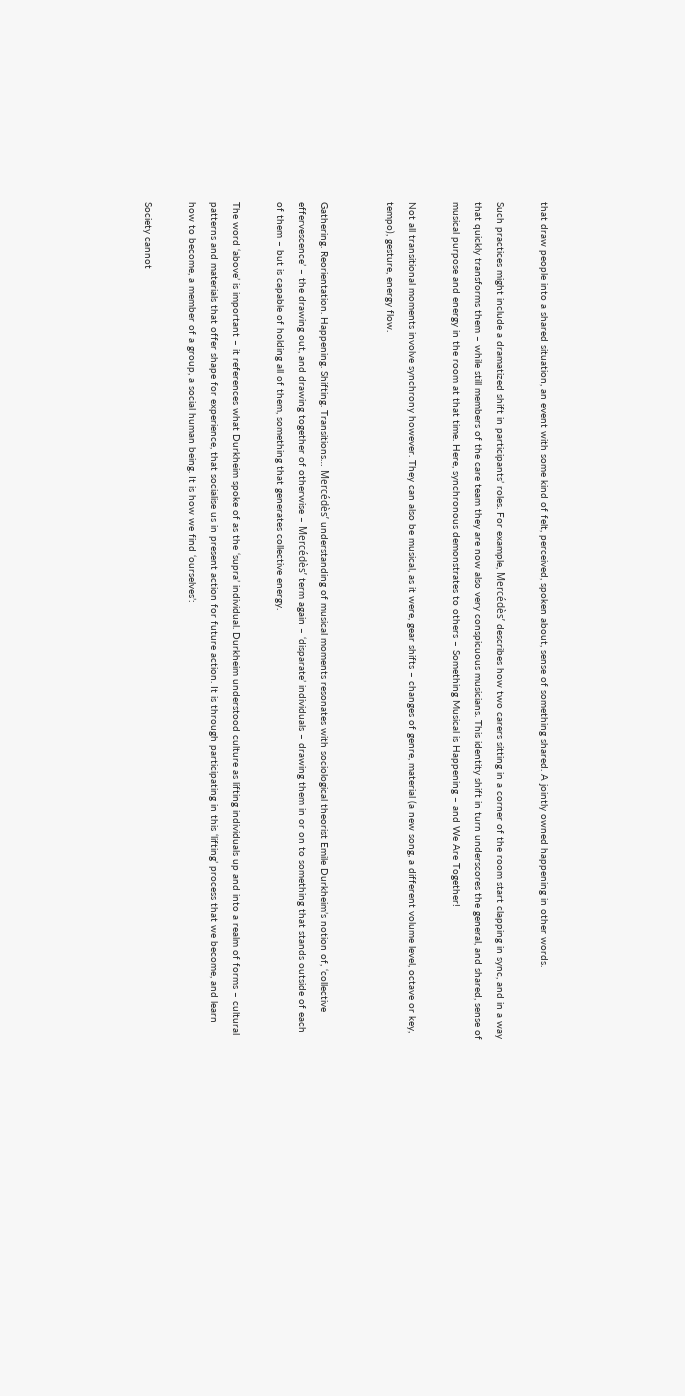that draw people into a shared situation, an event with some kind of felt, perceived, spoken about, sense of something shared. A jointly owned happening in other words.

Such practices might include a dramatized shift in participants’ roles. For example, Mercédès’ describes how two carers sitting in a corner of the room start clapping in sync, and in a way that quickly transforms them – while still members of the care team they are now also very conspicuous musicians. This identity shift in turn underscores the general, and shared, sense of musical purpose and energy in the room at that time. Here, synchronous demonstrates to others – Something Musical is Happening – and We Are Together!

Not all transitional moments involve synchrony however. They can also be musical, as it were, gear shifts – changes of genre, material (a new song, a different volume level, octave or key, tempo), gesture, energy flow.


Gathering. Reorientation. Happening. Shifting. Transitions… Mercédès’ understanding of musical moments resonates with sociological theorist Emile Durkheim’s notion of, ‘collective effervescence’ – the drawing out, and drawing together of otherwise – Mercédès’ term again – ‘disparate’ individuals – drawing them in or on to something that stands outside of each of them – but is capable of holding all of them, something that generates collective energy.

The word ‘above’ is important – it references what Durkheim spoke of as the ‘supra’ individual. Durkheim understood culture as lifting individuals up and into a realm of forms – cultural patterns and materials that offer shape for experience, that socialise us in present action for future action. It is through participating in this ‘lifting’ process that we become, and learn how to become, a member of a group, a social human being. It is how we find ‘ourselves’:

Society cannot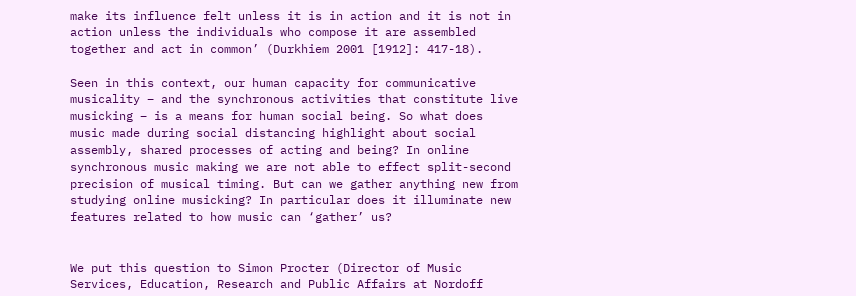make its influence felt unless it is in action and it is not in action unless the individuals who compose it are assembled together and act in common’ (Durkhiem 2001 [1912]: 417-18).

Seen in this context, our human capacity for communicative musicality – and the synchronous activities that constitute live musicking – is a means for human social being. So what does music made during social distancing highlight about social assembly, shared processes of acting and being? In online synchronous music making we are not able to effect split-second precision of musical timing. But can we gather anything new from studying online musicking? In particular does it illuminate new features related to how music can ‘gather’ us?


We put this question to Simon Procter (Director of Music Services, Education, Research and Public Affairs at Nordoff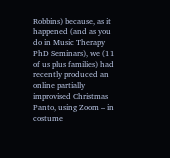Robbins) because, as it happened (and as you do in Music Therapy PhD Seminars), we (11 of us plus families) had recently produced an online partially improvised Christmas Panto, using Zoom – in costume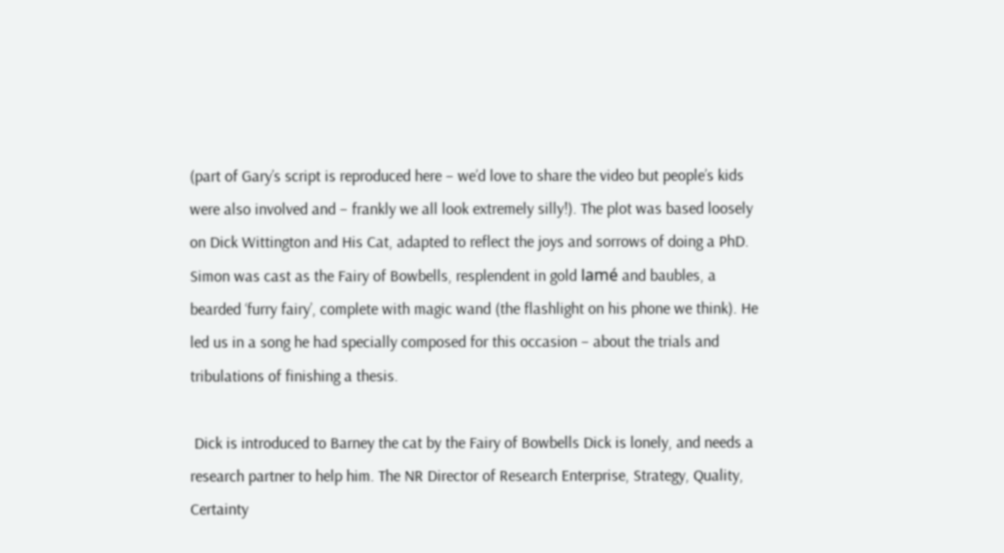(part of Gary’s script is reproduced here – we’d love to share the video but people’s kids were also involved and – frankly we all look extremely silly!). The plot was based loosely on Dick Wittington and His Cat, adapted to reflect the joys and sorrows of doing a PhD. Simon was cast as the Fairy of Bowbells, resplendent in gold lamé and baubles, a bearded ‘furry fairy’, complete with magic wand (the flashlight on his phone we think). He led us in a song he had specially composed for this occasion – about the trials and tribulations of finishing a thesis.

 Dick is introduced to Barney the cat by the Fairy of Bowbells Dick is lonely, and needs a research partner to help him. The NR Director of Research Enterprise, Strategy, Quality, Certainty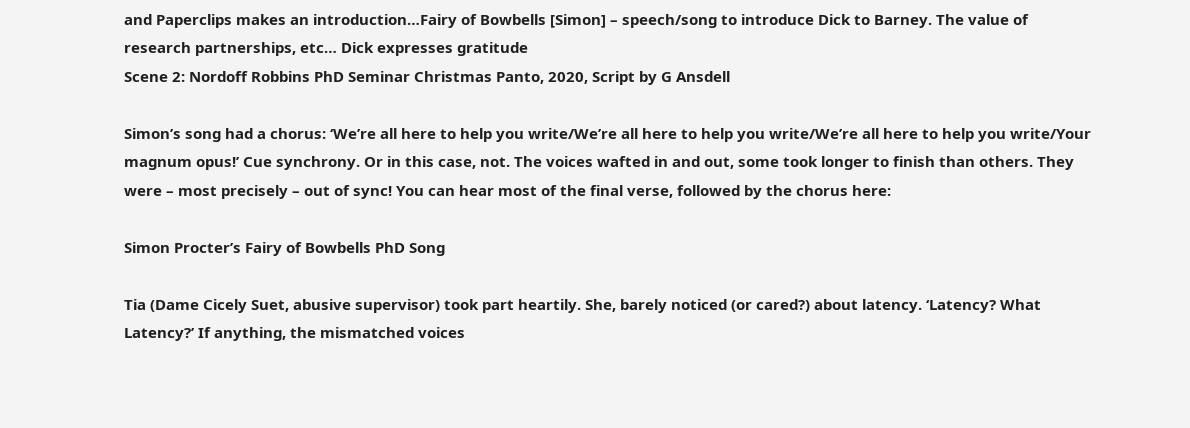and Paperclips makes an introduction…Fairy of Bowbells [Simon] – speech/song to introduce Dick to Barney. The value of research partnerships, etc… Dick expresses gratitude
Scene 2: Nordoff Robbins PhD Seminar Christmas Panto, 2020, Script by G Ansdell

Simon’s song had a chorus: ‘We’re all here to help you write/We’re all here to help you write/We’re all here to help you write/Your magnum opus!’ Cue synchrony. Or in this case, not. The voices wafted in and out, some took longer to finish than others. They were – most precisely – out of sync! You can hear most of the final verse, followed by the chorus here:

Simon Procter’s Fairy of Bowbells PhD Song

Tia (Dame Cicely Suet, abusive supervisor) took part heartily. She, barely noticed (or cared?) about latency. ‘Latency? What Latency?’ If anything, the mismatched voices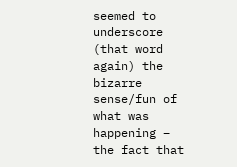seemed to underscore (that word again) the bizarre sense/fun of what was happening – the fact that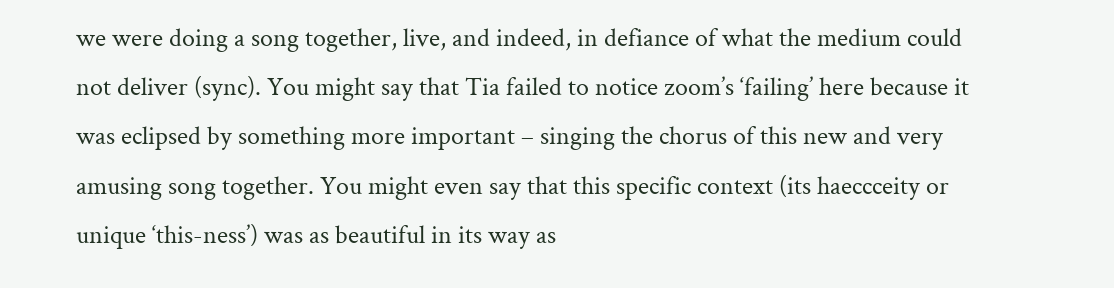we were doing a song together, live, and indeed, in defiance of what the medium could not deliver (sync). You might say that Tia failed to notice zoom’s ‘failing’ here because it was eclipsed by something more important – singing the chorus of this new and very amusing song together. You might even say that this specific context (its haeccceity or unique ‘this-ness’) was as beautiful in its way as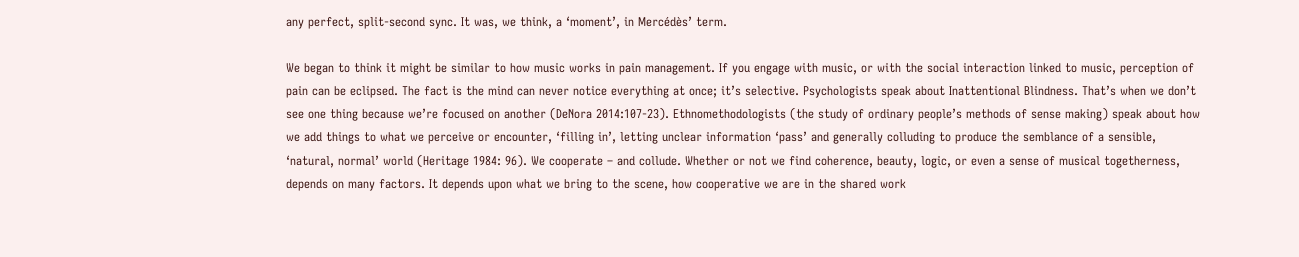any perfect, split-second sync. It was, we think, a ‘moment’, in Mercédès’ term.

We began to think it might be similar to how music works in pain management. If you engage with music, or with the social interaction linked to music, perception of pain can be eclipsed. The fact is the mind can never notice everything at once; it’s selective. Psychologists speak about Inattentional Blindness. That’s when we don’t see one thing because we’re focused on another (DeNora 2014:107-23). Ethnomethodologists (the study of ordinary people’s methods of sense making) speak about how we add things to what we perceive or encounter, ‘filling in’, letting unclear information ‘pass’ and generally colluding to produce the semblance of a sensible, ‘natural, normal’ world (Heritage 1984: 96). We cooperate – and collude. Whether or not we find coherence, beauty, logic, or even a sense of musical togetherness, depends on many factors. It depends upon what we bring to the scene, how cooperative we are in the shared work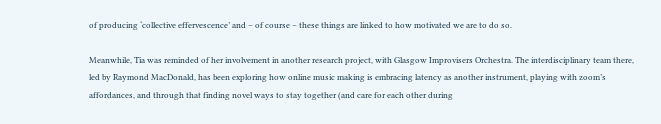of producing ‘collective effervescence’ and – of course – these things are linked to how motivated we are to do so.

Meanwhile, Tia was reminded of her involvement in another research project, with Glasgow Improvisers Orchestra. The interdisciplinary team there, led by Raymond MacDonald, has been exploring how online music making is embracing latency as another instrument, playing with zoom’s affordances, and through that finding novel ways to stay together (and care for each other during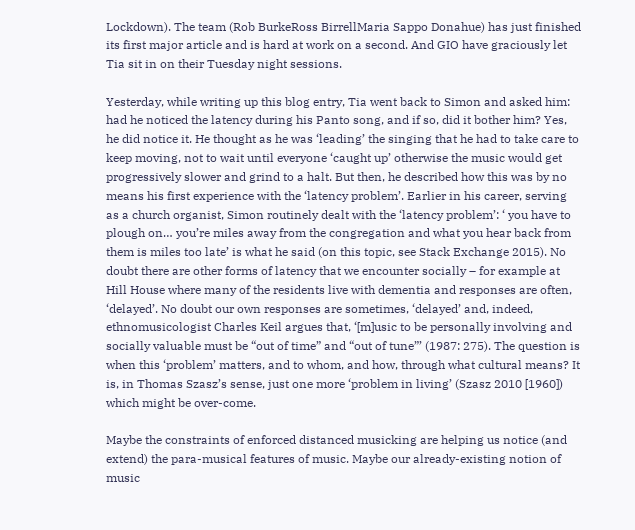Lockdown). The team (Rob BurkeRoss BirrellMaria Sappo Donahue) has just finished its first major article and is hard at work on a second. And GIO have graciously let Tia sit in on their Tuesday night sessions.

Yesterday, while writing up this blog entry, Tia went back to Simon and asked him: had he noticed the latency during his Panto song, and if so, did it bother him? Yes, he did notice it. He thought as he was ‘leading’ the singing that he had to take care to keep moving, not to wait until everyone ‘caught up’ otherwise the music would get progressively slower and grind to a halt. But then, he described how this was by no means his first experience with the ‘latency problem’. Earlier in his career, serving as a church organist, Simon routinely dealt with the ‘latency problem’: ‘ you have to plough on… you’re miles away from the congregation and what you hear back from them is miles too late’ is what he said (on this topic, see Stack Exchange 2015). No doubt there are other forms of latency that we encounter socially – for example at Hill House where many of the residents live with dementia and responses are often, ‘delayed’. No doubt our own responses are sometimes, ‘delayed’ and, indeed, ethnomusicologist Charles Keil argues that, ‘[m]usic to be personally involving and socially valuable must be “out of time” and “out of tune”’ (1987: 275). The question is when this ‘problem’ matters, and to whom, and how, through what cultural means? It is, in Thomas Szasz’s sense, just one more ‘problem in living’ (Szasz 2010 [1960]) which might be over-come.

Maybe the constraints of enforced distanced musicking are helping us notice (and extend) the para-musical features of music. Maybe our already-existing notion of music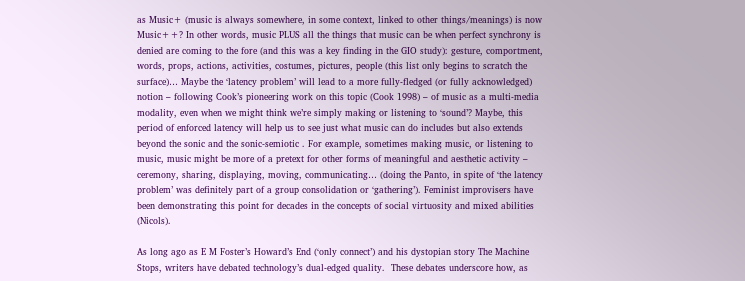as Music+ (music is always somewhere, in some context, linked to other things/meanings) is now Music++? In other words, music PLUS all the things that music can be when perfect synchrony is denied are coming to the fore (and this was a key finding in the GIO study): gesture, comportment, words, props, actions, activities, costumes, pictures, people (this list only begins to scratch the surface)… Maybe the ‘latency problem’ will lead to a more fully-fledged (or fully acknowledged) notion – following Cook’s pioneering work on this topic (Cook 1998) – of music as a multi-media modality, even when we might think we’re simply making or listening to ‘sound’? Maybe, this period of enforced latency will help us to see just what music can do includes but also extends beyond the sonic and the sonic-semiotic . For example, sometimes making music, or listening to music, music might be more of a pretext for other forms of meaningful and aesthetic activity – ceremony, sharing, displaying, moving, communicating… (doing the Panto, in spite of ‘the latency problem’ was definitely part of a group consolidation or ‘gathering’). Feminist improvisers have been demonstrating this point for decades in the concepts of social virtuosity and mixed abilities (Nicols).

As long ago as E M Foster’s Howard’s End (‘only connect’) and his dystopian story The Machine Stops, writers have debated technology’s dual-edged quality.  These debates underscore how, as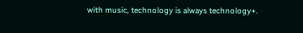with music, technology is always technology+.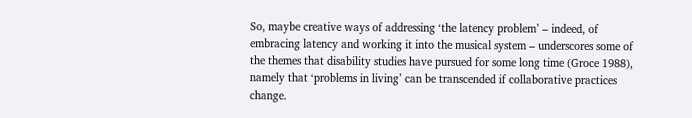So, maybe creative ways of addressing ‘the latency problem’ – indeed, of embracing latency and working it into the musical system – underscores some of the themes that disability studies have pursued for some long time (Groce 1988), namely that ‘problems in living’ can be transcended if collaborative practices change.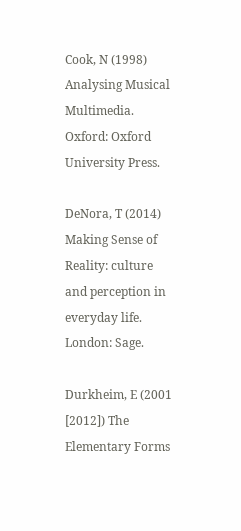Cook, N (1998) Analysing Musical Multimedia. Oxford: Oxford University Press.

DeNora, T (2014) Making Sense of Reality: culture and perception in everyday life. London: Sage.

Durkheim, E (2001 [2012]) The Elementary Forms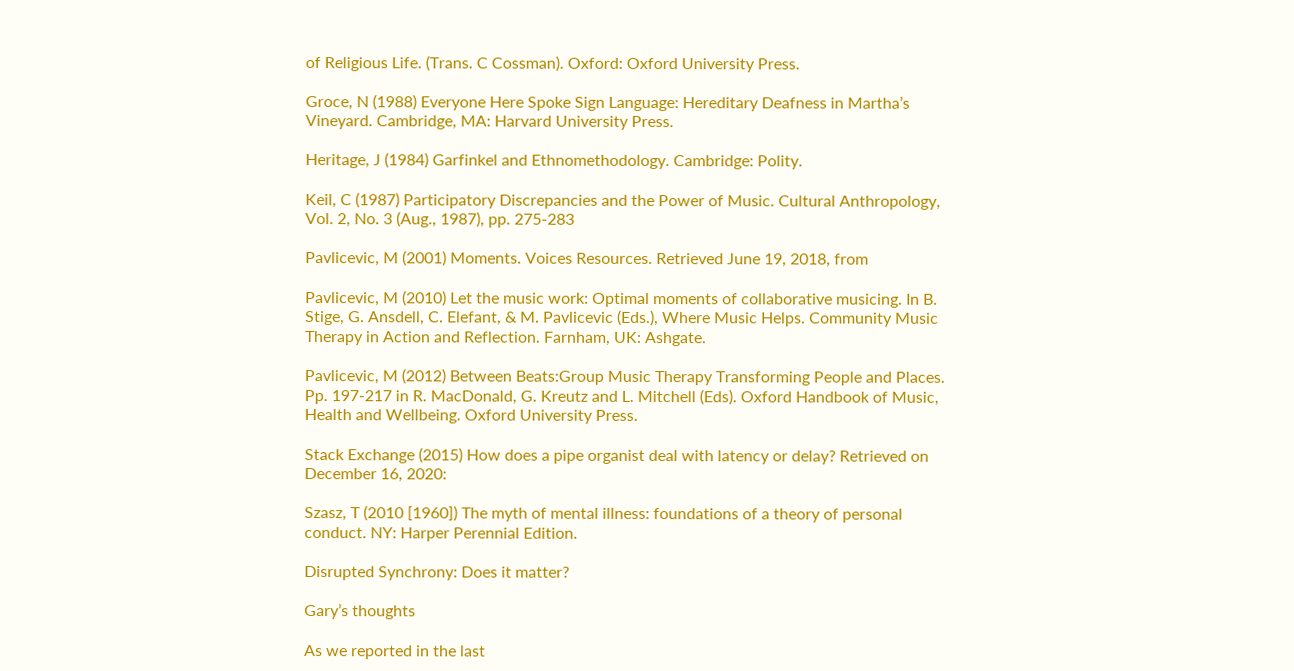of Religious Life. (Trans. C Cossman). Oxford: Oxford University Press.

Groce, N (1988) Everyone Here Spoke Sign Language: Hereditary Deafness in Martha’s Vineyard. Cambridge, MA: Harvard University Press.

Heritage, J (1984) Garfinkel and Ethnomethodology. Cambridge: Polity.

Keil, C (1987) Participatory Discrepancies and the Power of Music. Cultural Anthropology, Vol. 2, No. 3 (Aug., 1987), pp. 275-283

Pavlicevic, M (2001) Moments. Voices Resources. Retrieved June 19, 2018, from

Pavlicevic, M (2010) Let the music work: Optimal moments of collaborative musicing. In B. Stige, G. Ansdell, C. Elefant, & M. Pavlicevic (Eds.), Where Music Helps. Community Music Therapy in Action and Reflection. Farnham, UK: Ashgate.

Pavlicevic, M (2012) Between Beats:Group Music Therapy Transforming People and Places. Pp. 197-217 in R. MacDonald, G. Kreutz and L. Mitchell (Eds). Oxford Handbook of Music, Health and Wellbeing. Oxford University Press.

Stack Exchange (2015) How does a pipe organist deal with latency or delay? Retrieved on December 16, 2020:

Szasz, T (2010 [1960]) The myth of mental illness: foundations of a theory of personal conduct. NY: Harper Perennial Edition.

Disrupted Synchrony: Does it matter?

Gary’s thoughts

As we reported in the last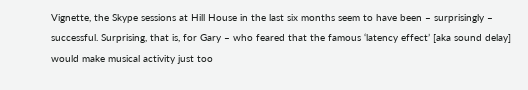Vignette, the Skype sessions at Hill House in the last six months seem to have been – surprisingly – successful. Surprising, that is, for Gary – who feared that the famous ‘latency effect’ [aka sound delay] would make musical activity just too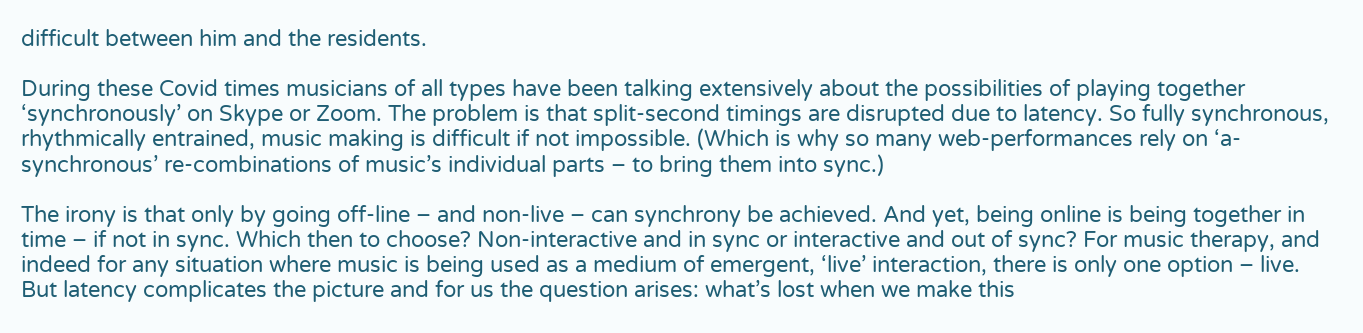difficult between him and the residents.

During these Covid times musicians of all types have been talking extensively about the possibilities of playing together ‘synchronously’ on Skype or Zoom. The problem is that split-second timings are disrupted due to latency. So fully synchronous, rhythmically entrained, music making is difficult if not impossible. (Which is why so many web-performances rely on ‘a-synchronous’ re-combinations of music’s individual parts – to bring them into sync.)

The irony is that only by going off-line – and non-live – can synchrony be achieved. And yet, being online is being together in time – if not in sync. Which then to choose? Non-interactive and in sync or interactive and out of sync? For music therapy, and indeed for any situation where music is being used as a medium of emergent, ‘live’ interaction, there is only one option – live. But latency complicates the picture and for us the question arises: what’s lost when we make this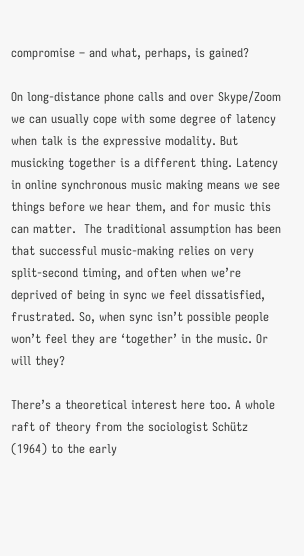compromise – and what, perhaps, is gained?

On long-distance phone calls and over Skype/Zoom we can usually cope with some degree of latency when talk is the expressive modality. But musicking together is a different thing. Latency in online synchronous music making means we see things before we hear them, and for music this can matter.  The traditional assumption has been that successful music-making relies on very split-second timing, and often when we’re deprived of being in sync we feel dissatisfied, frustrated. So, when sync isn’t possible people won’t feel they are ‘together’ in the music. Or will they?

There’s a theoretical interest here too. A whole raft of theory from the sociologist Schütz (1964) to the early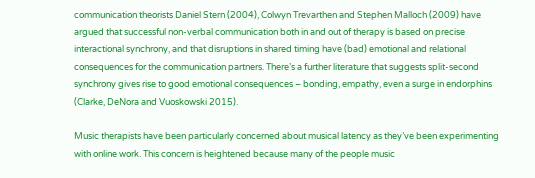communication theorists Daniel Stern (2004), Colwyn Trevarthen and Stephen Malloch (2009) have argued that successful non-verbal communication both in and out of therapy is based on precise interactional synchrony, and that disruptions in shared timing have (bad) emotional and relational consequences for the communication partners. There’s a further literature that suggests split-second synchrony gives rise to good emotional consequences – bonding, empathy, even a surge in endorphins (Clarke, DeNora and Vuoskowski 2015).

Music therapists have been particularly concerned about musical latency as they’ve been experimenting with online work. This concern is heightened because many of the people music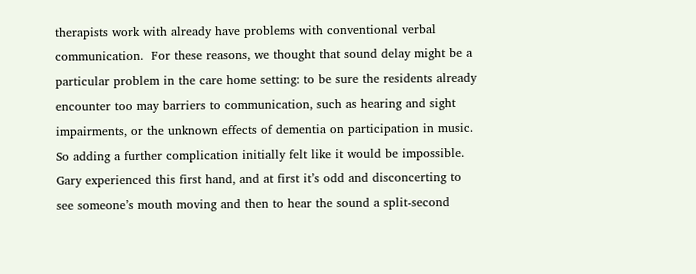therapists work with already have problems with conventional verbal communication.  For these reasons, we thought that sound delay might be a particular problem in the care home setting: to be sure the residents already encounter too may barriers to communication, such as hearing and sight impairments, or the unknown effects of dementia on participation in music. So adding a further complication initially felt like it would be impossible. Gary experienced this first hand, and at first it’s odd and disconcerting to see someone’s mouth moving and then to hear the sound a split-second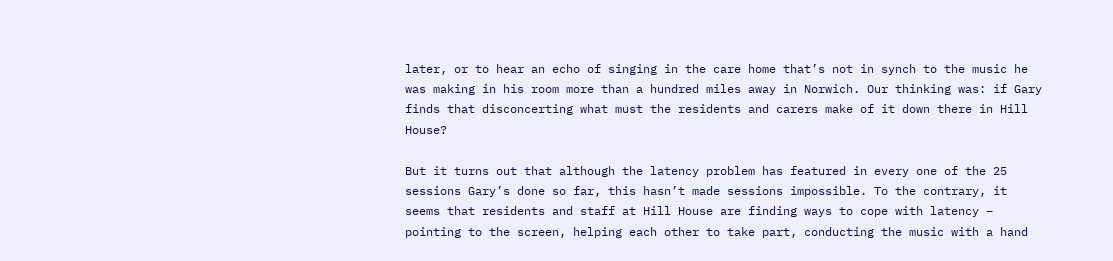later, or to hear an echo of singing in the care home that’s not in synch to the music he was making in his room more than a hundred miles away in Norwich. Our thinking was: if Gary finds that disconcerting what must the residents and carers make of it down there in Hill House?

But it turns out that although the latency problem has featured in every one of the 25 sessions Gary’s done so far, this hasn’t made sessions impossible. To the contrary, it seems that residents and staff at Hill House are finding ways to cope with latency – pointing to the screen, helping each other to take part, conducting the music with a hand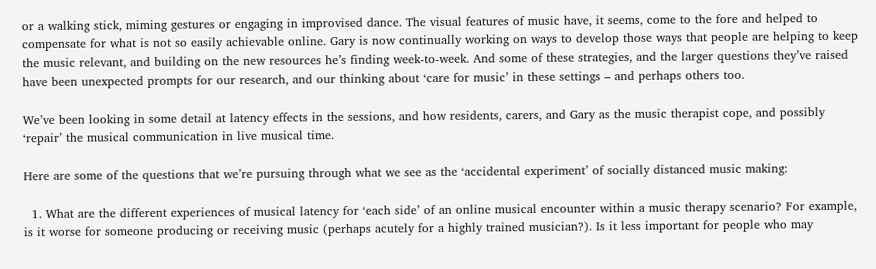or a walking stick, miming gestures or engaging in improvised dance. The visual features of music have, it seems, come to the fore and helped to compensate for what is not so easily achievable online. Gary is now continually working on ways to develop those ways that people are helping to keep the music relevant, and building on the new resources he’s finding week-to-week. And some of these strategies, and the larger questions they’ve raised have been unexpected prompts for our research, and our thinking about ‘care for music’ in these settings – and perhaps others too.

We’ve been looking in some detail at latency effects in the sessions, and how residents, carers, and Gary as the music therapist cope, and possibly ‘repair’ the musical communication in live musical time.

Here are some of the questions that we’re pursuing through what we see as the ‘accidental experiment’ of socially distanced music making:

  1. What are the different experiences of musical latency for ‘each side’ of an online musical encounter within a music therapy scenario? For example, is it worse for someone producing or receiving music (perhaps acutely for a highly trained musician?). Is it less important for people who may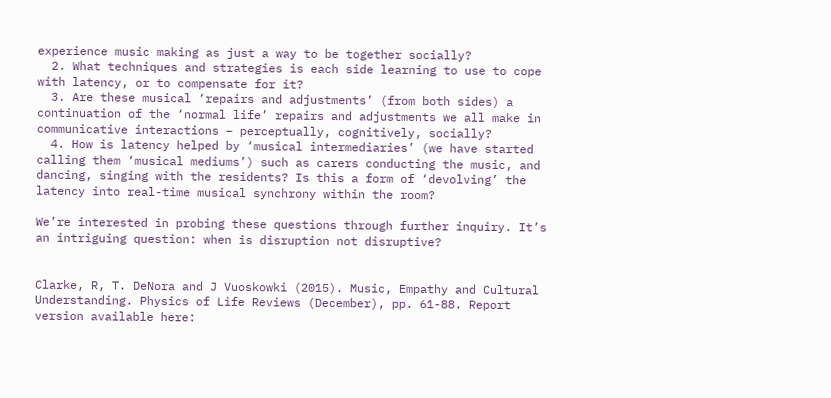experience music making as just a way to be together socially?
  2. What techniques and strategies is each side learning to use to cope with latency, or to compensate for it?
  3. Are these musical ‘repairs and adjustments’ (from both sides) a continuation of the ‘normal life’ repairs and adjustments we all make in communicative interactions – perceptually, cognitively, socially?
  4. How is latency helped by ‘musical intermediaries’ (we have started calling them ‘musical mediums’) such as carers conducting the music, and dancing, singing with the residents? Is this a form of ‘devolving’ the latency into real-time musical synchrony within the room?

We’re interested in probing these questions through further inquiry. It’s an intriguing question: when is disruption not disruptive?


Clarke, R, T. DeNora and J Vuoskowki (2015). Music, Empathy and Cultural Understanding. Physics of Life Reviews (December), pp. 61-88. Report version available here: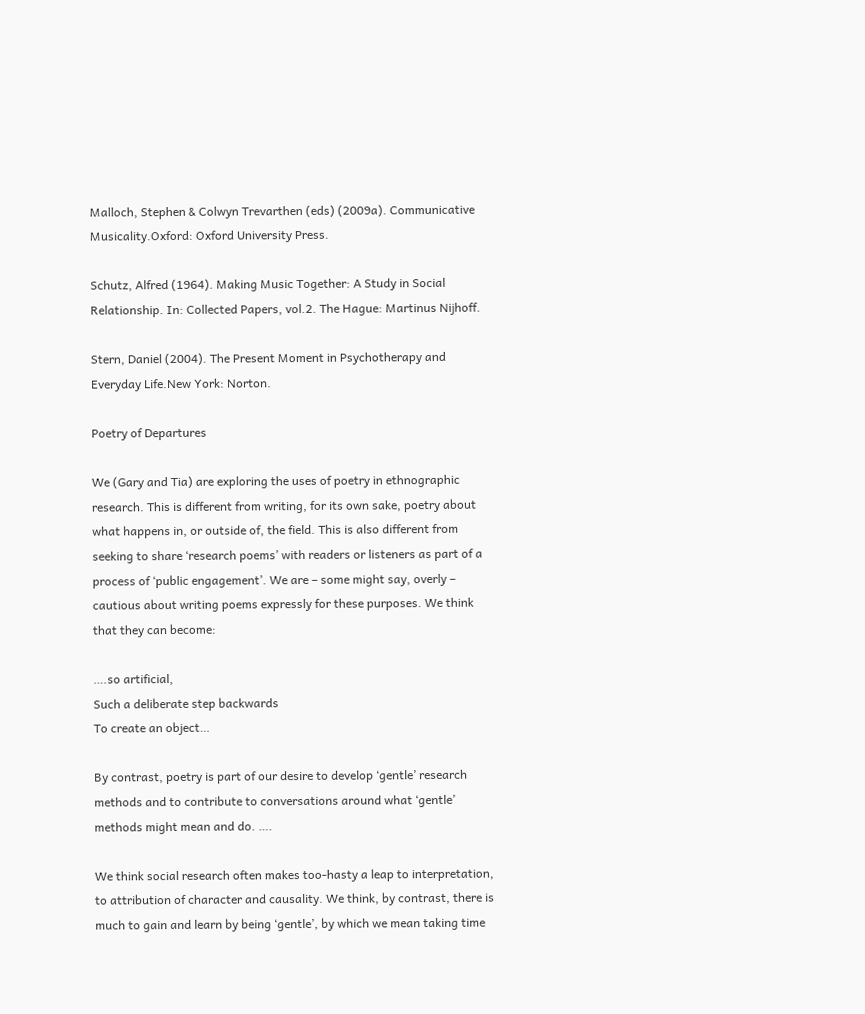Malloch, Stephen & Colwyn Trevarthen (eds) (2009a). Communicative Musicality.Oxford: Oxford University Press.

Schutz, Alfred (1964). Making Music Together: A Study in Social Relationship. In: Collected Papers, vol.2. The Hague: Martinus Nijhoff.

Stern, Daniel (2004). The Present Moment in Psychotherapy and Everyday Life.New York: Norton.

Poetry of Departures

We (Gary and Tia) are exploring the uses of poetry in ethnographic research. This is different from writing, for its own sake, poetry about what happens in, or outside of, the field. This is also different from seeking to share ‘research poems’ with readers or listeners as part of a process of ‘public engagement’. We are – some might say, overly – cautious about writing poems expressly for these purposes. We think that they can become:

….so artificial,
Such a deliberate step backwards
To create an object…

By contrast, poetry is part of our desire to develop ‘gentle’ research methods and to contribute to conversations around what ‘gentle’ methods might mean and do. ….

We think social research often makes too-hasty a leap to interpretation, to attribution of character and causality. We think, by contrast, there is much to gain and learn by being ‘gentle’, by which we mean taking time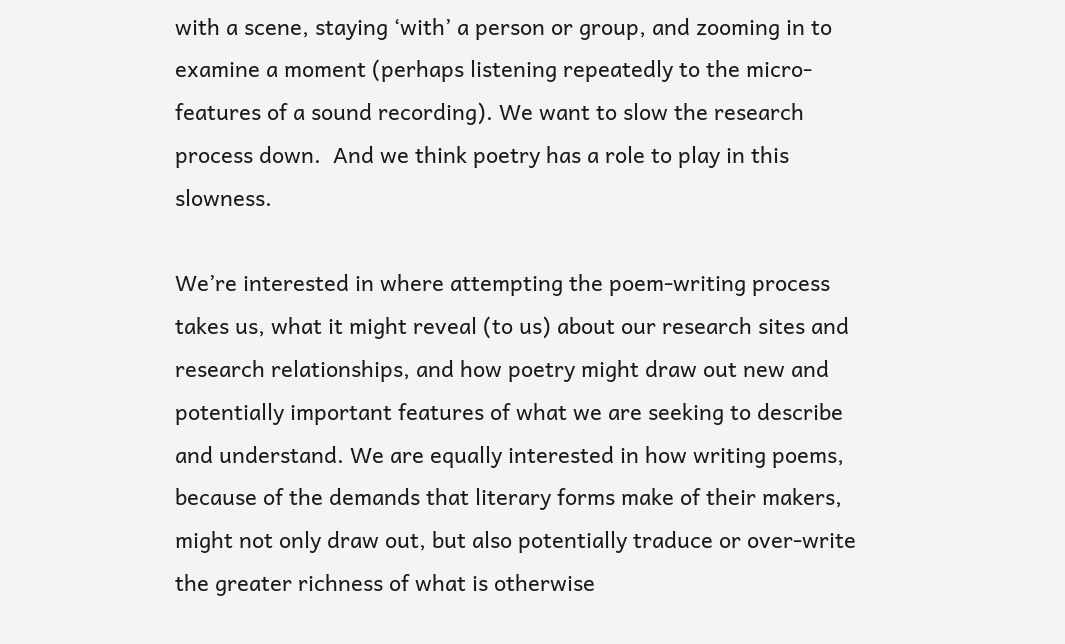with a scene, staying ‘with’ a person or group, and zooming in to examine a moment (perhaps listening repeatedly to the micro-features of a sound recording). We want to slow the research process down.  And we think poetry has a role to play in this slowness.

We’re interested in where attempting the poem-writing process takes us, what it might reveal (to us) about our research sites and research relationships, and how poetry might draw out new and potentially important features of what we are seeking to describe and understand. We are equally interested in how writing poems, because of the demands that literary forms make of their makers, might not only draw out, but also potentially traduce or over-write the greater richness of what is otherwise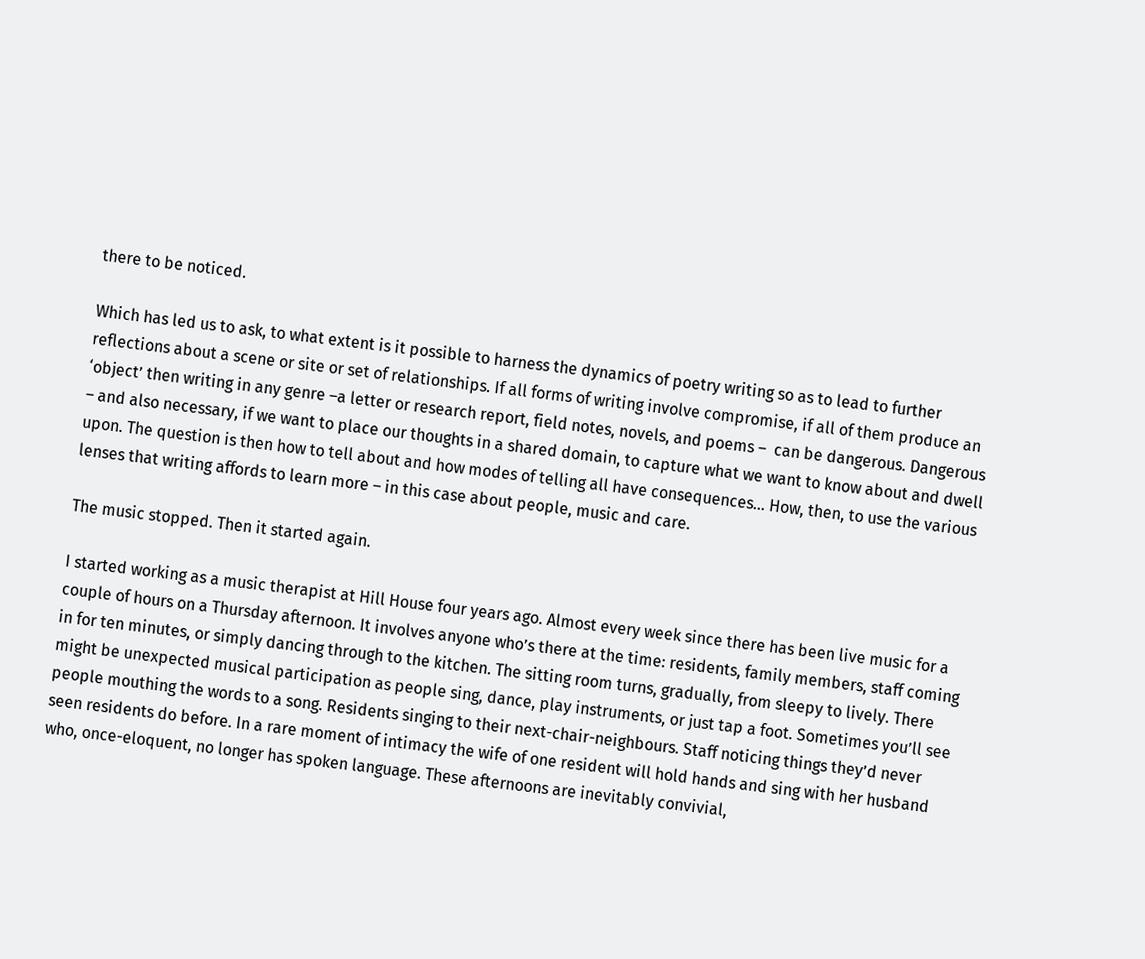there to be noticed.

Which has led us to ask, to what extent is it possible to harness the dynamics of poetry writing so as to lead to further reflections about a scene or site or set of relationships. If all forms of writing involve compromise, if all of them produce an ‘object’ then writing in any genre –a letter or research report, field notes, novels, and poems –  can be dangerous. Dangerous – and also necessary, if we want to place our thoughts in a shared domain, to capture what we want to know about and dwell upon. The question is then how to tell about and how modes of telling all have consequences… How, then, to use the various lenses that writing affords to learn more – in this case about people, music and care.

The music stopped. Then it started again.

I started working as a music therapist at Hill House four years ago. Almost every week since there has been live music for a couple of hours on a Thursday afternoon. It involves anyone who’s there at the time: residents, family members, staff coming in for ten minutes, or simply dancing through to the kitchen. The sitting room turns, gradually, from sleepy to lively. There might be unexpected musical participation as people sing, dance, play instruments, or just tap a foot. Sometimes you’ll see people mouthing the words to a song. Residents singing to their next-chair-neighbours. Staff noticing things they’d never seen residents do before. In a rare moment of intimacy the wife of one resident will hold hands and sing with her husband who, once-eloquent, no longer has spoken language. These afternoons are inevitably convivial,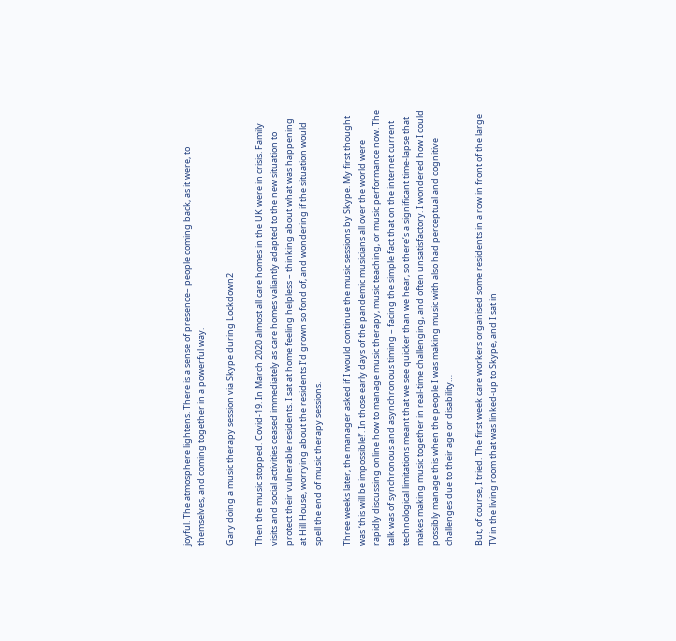joyful. The atmosphere lightens. There is a sense of presence– people coming back, as it were, to themselves, and coming together in a powerful way.

Gary doing a music therapy session via Skype during Lockdown2

Then the music stopped. Covid-19. In March 2020 almost all care homes in the UK were in crisis. Family visits and social activities ceased immediately as care homes valiantly adapted to the new situation to protect their vulnerable residents. I sat at home feeling helpless – thinking about what was happening at Hill House, worrying about the residents I’d grown so fond of, and wondering if the situation would spell the end of music therapy sessions.

Three weeks later, the manager asked if I would continue the music sessions by Skype. My first thought was ‘this will be impossible!’. In those early days of the pandemic musicians all over the world were rapidly discussing online how to manage music therapy, music teaching, or music performance now. The talk was of synchronous and asynchronous timing – facing the simple fact that on the internet current technological limitations meant that we see quicker than we hear, so there’s a significant time-lapse that makes making music together in real-time challenging, and often unsatisfactory. I wondered how I could possibly manage this when the people I was making music with also had perceptual and cognitive challenges due to their age or disability…

But, of course, I tried. The first week care workers organised some residents in a row in front of the large TV in the living room that was linked-up to Skype, and I sat in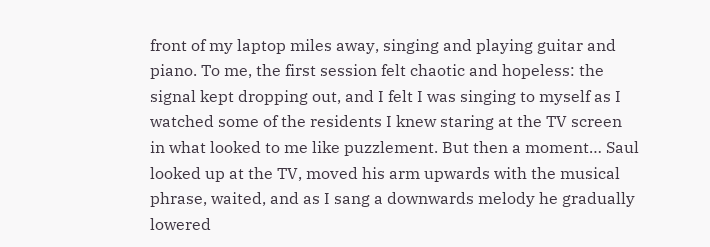front of my laptop miles away, singing and playing guitar and piano. To me, the first session felt chaotic and hopeless: the signal kept dropping out, and I felt I was singing to myself as I watched some of the residents I knew staring at the TV screen in what looked to me like puzzlement. But then a moment… Saul looked up at the TV, moved his arm upwards with the musical phrase, waited, and as I sang a downwards melody he gradually lowered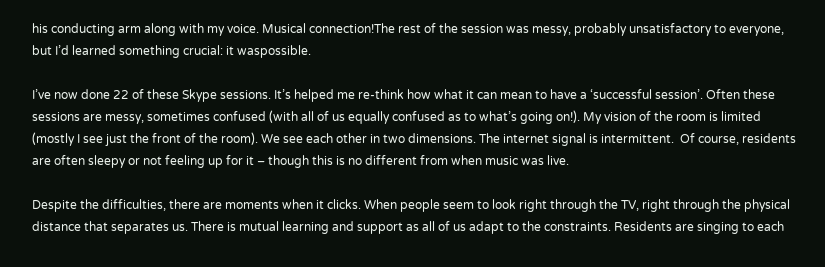his conducting arm along with my voice. Musical connection!The rest of the session was messy, probably unsatisfactory to everyone, but I’d learned something crucial: it waspossible.

I’ve now done 22 of these Skype sessions. It’s helped me re-think how what it can mean to have a ‘successful session’. Often these sessions are messy, sometimes confused (with all of us equally confused as to what’s going on!). My vision of the room is limited (mostly I see just the front of the room). We see each other in two dimensions. The internet signal is intermittent.  Of course, residents are often sleepy or not feeling up for it – though this is no different from when music was live.

Despite the difficulties, there are moments when it clicks. When people seem to look right through the TV, right through the physical distance that separates us. There is mutual learning and support as all of us adapt to the constraints. Residents are singing to each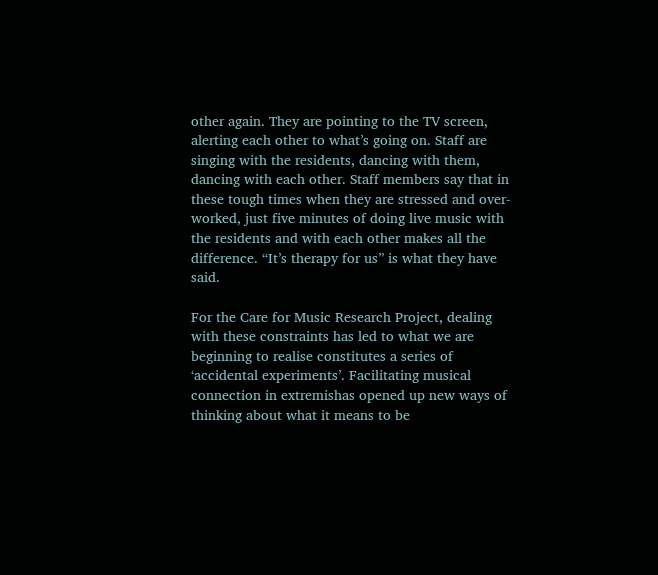other again. They are pointing to the TV screen, alerting each other to what’s going on. Staff are singing with the residents, dancing with them, dancing with each other. Staff members say that in these tough times when they are stressed and over-worked, just five minutes of doing live music with the residents and with each other makes all the difference. “It’s therapy for us” is what they have said.

For the Care for Music Research Project, dealing with these constraints has led to what we are beginning to realise constitutes a series of ‘accidental experiments’. Facilitating musical connection in extremishas opened up new ways of thinking about what it means to be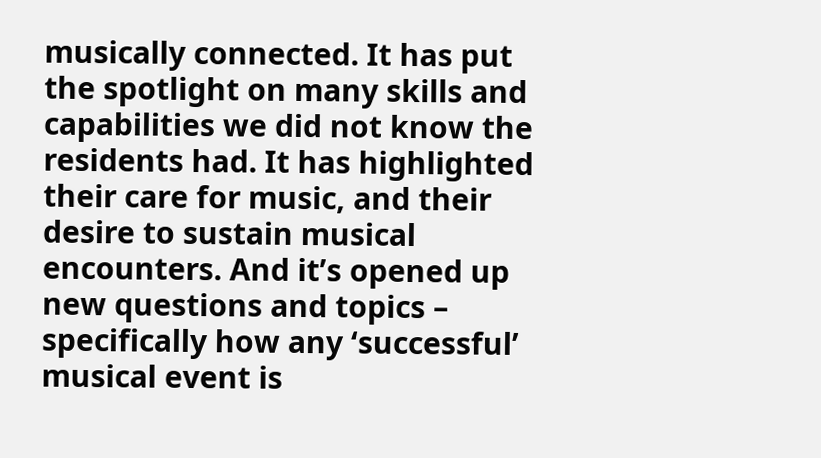musically connected. It has put the spotlight on many skills and capabilities we did not know the residents had. It has highlighted their care for music, and their desire to sustain musical encounters. And it’s opened up new questions and topics – specifically how any ‘successful’ musical event is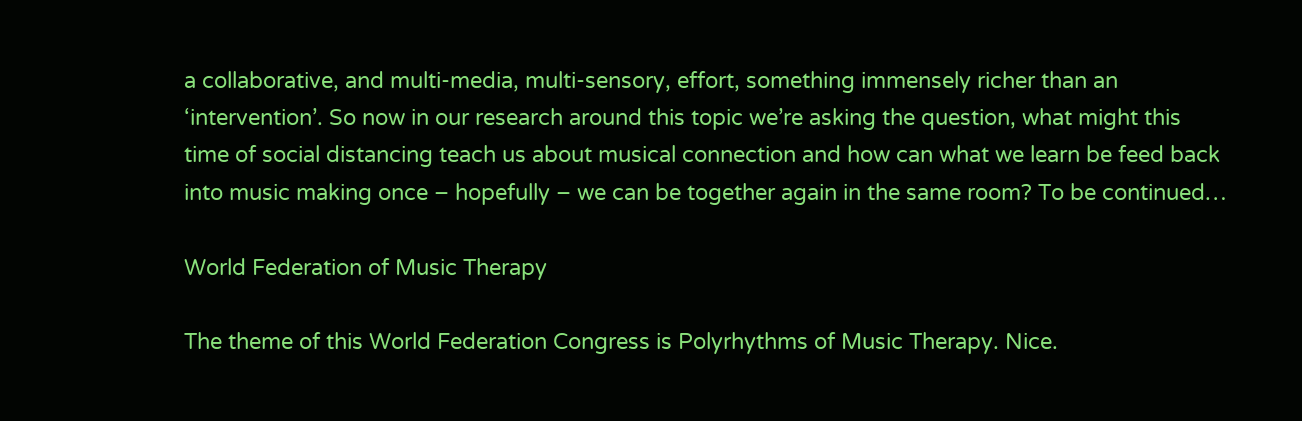a collaborative, and multi-media, multi-sensory, effort, something immensely richer than an ‘intervention’. So now in our research around this topic we’re asking the question, what might this time of social distancing teach us about musical connection and how can what we learn be feed back into music making once – hopefully – we can be together again in the same room? To be continued…

World Federation of Music Therapy

The theme of this World Federation Congress is Polyrhythms of Music Therapy. Nice.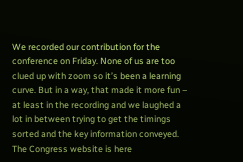We recorded our contribution for the conference on Friday. None of us are too clued up with zoom so it’s been a learning curve. But in a way, that made it more fun – at least in the recording and we laughed a lot in between trying to get the timings sorted and the key information conveyed. The Congress website is here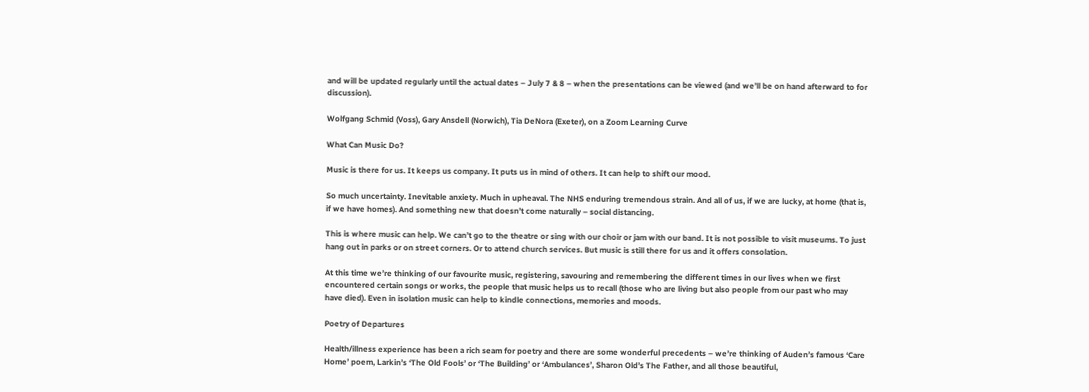and will be updated regularly until the actual dates – July 7 & 8 – when the presentations can be viewed (and we’ll be on hand afterward to for discussion).

Wolfgang Schmid (Voss), Gary Ansdell (Norwich), Tia DeNora (Exeter), on a Zoom Learning Curve

What Can Music Do?

Music is there for us. It keeps us company. It puts us in mind of others. It can help to shift our mood.

So much uncertainty. Inevitable anxiety. Much in upheaval. The NHS enduring tremendous strain. And all of us, if we are lucky, at home (that is, if we have homes). And something new that doesn’t come naturally – social distancing.

This is where music can help. We can’t go to the theatre or sing with our choir or jam with our band. It is not possible to visit museums. To just hang out in parks or on street corners. Or to attend church services. But music is still there for us and it offers consolation.

At this time we’re thinking of our favourite music, registering, savouring and remembering the different times in our lives when we first encountered certain songs or works, the people that music helps us to recall (those who are living but also people from our past who may have died). Even in isolation music can help to kindle connections, memories and moods.

Poetry of Departures

Health/illness experience has been a rich seam for poetry and there are some wonderful precedents – we’re thinking of Auden’s famous ‘Care Home’ poem, Larkin’s ‘The Old Fools’ or ‘The Building’ or ‘Ambulances’, Sharon Old’s The Father, and all those beautiful,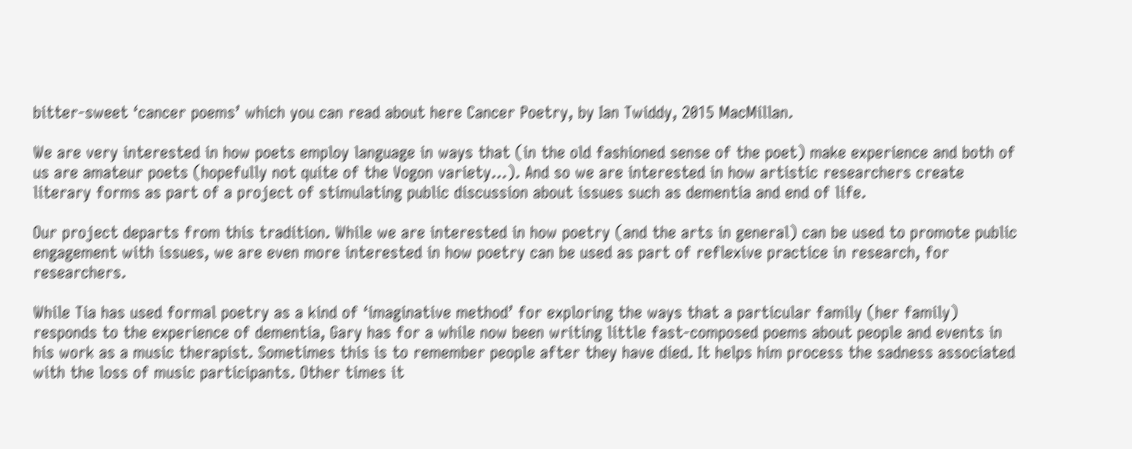bitter-sweet ‘cancer poems’ which you can read about here Cancer Poetry, by Ian Twiddy, 2015 MacMillan.

We are very interested in how poets employ language in ways that (in the old fashioned sense of the poet) make experience and both of us are amateur poets (hopefully not quite of the Vogon variety…). And so we are interested in how artistic researchers create literary forms as part of a project of stimulating public discussion about issues such as dementia and end of life.

Our project departs from this tradition. While we are interested in how poetry (and the arts in general) can be used to promote public engagement with issues, we are even more interested in how poetry can be used as part of reflexive practice in research, for researchers.

While Tia has used formal poetry as a kind of ‘imaginative method’ for exploring the ways that a particular family (her family) responds to the experience of dementia, Gary has for a while now been writing little fast-composed poems about people and events in his work as a music therapist. Sometimes this is to remember people after they have died. It helps him process the sadness associated with the loss of music participants. Other times it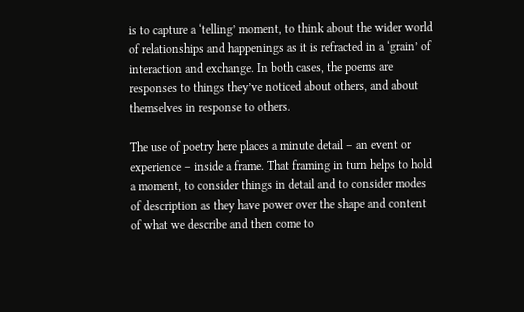is to capture a ‘telling’ moment, to think about the wider world of relationships and happenings as it is refracted in a ‘grain’ of interaction and exchange. In both cases, the poems are responses to things they’ve noticed about others, and about themselves in response to others.

The use of poetry here places a minute detail – an event or experience – inside a frame. That framing in turn helps to hold a moment, to consider things in detail and to consider modes of description as they have power over the shape and content of what we describe and then come to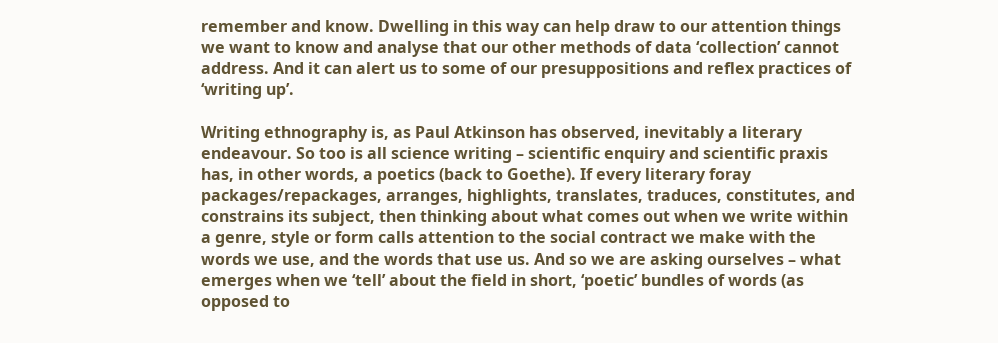remember and know. Dwelling in this way can help draw to our attention things we want to know and analyse that our other methods of data ‘collection’ cannot address. And it can alert us to some of our presuppositions and reflex practices of ‘writing up’.

Writing ethnography is, as Paul Atkinson has observed, inevitably a literary endeavour. So too is all science writing – scientific enquiry and scientific praxis has, in other words, a poetics (back to Goethe). If every literary foray packages/repackages, arranges, highlights, translates, traduces, constitutes, and constrains its subject, then thinking about what comes out when we write within a genre, style or form calls attention to the social contract we make with the words we use, and the words that use us. And so we are asking ourselves – what emerges when we ‘tell’ about the field in short, ‘poetic’ bundles of words (as opposed to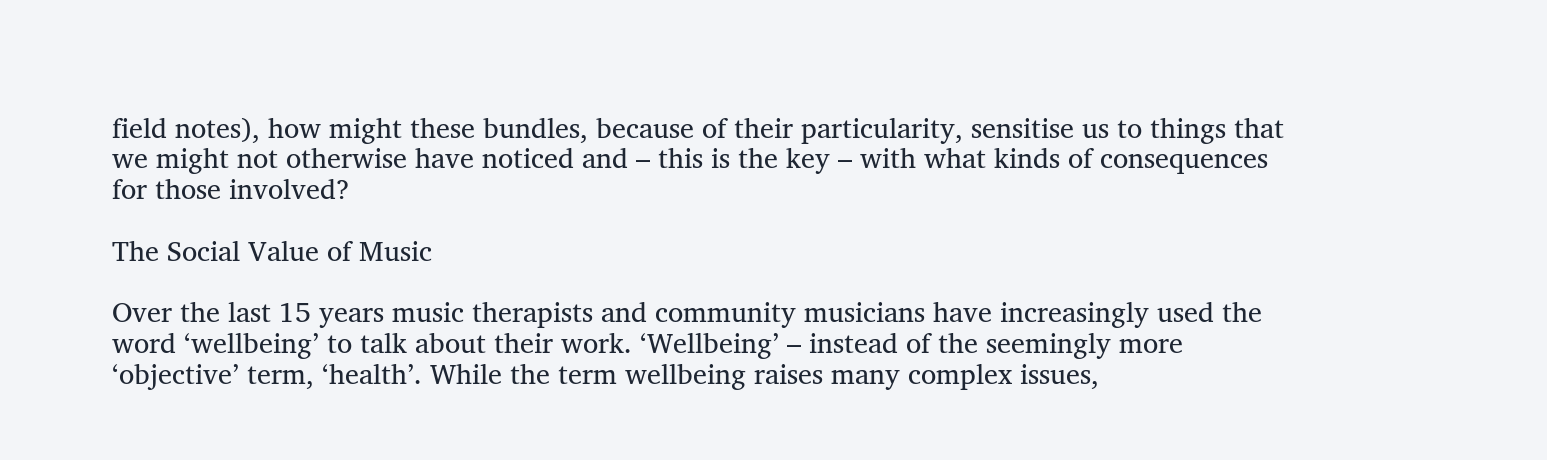field notes), how might these bundles, because of their particularity, sensitise us to things that we might not otherwise have noticed and – this is the key – with what kinds of consequences for those involved?

The Social Value of Music

Over the last 15 years music therapists and community musicians have increasingly used the word ‘wellbeing’ to talk about their work. ‘Wellbeing’ – instead of the seemingly more ‘objective’ term, ‘health’. While the term wellbeing raises many complex issues,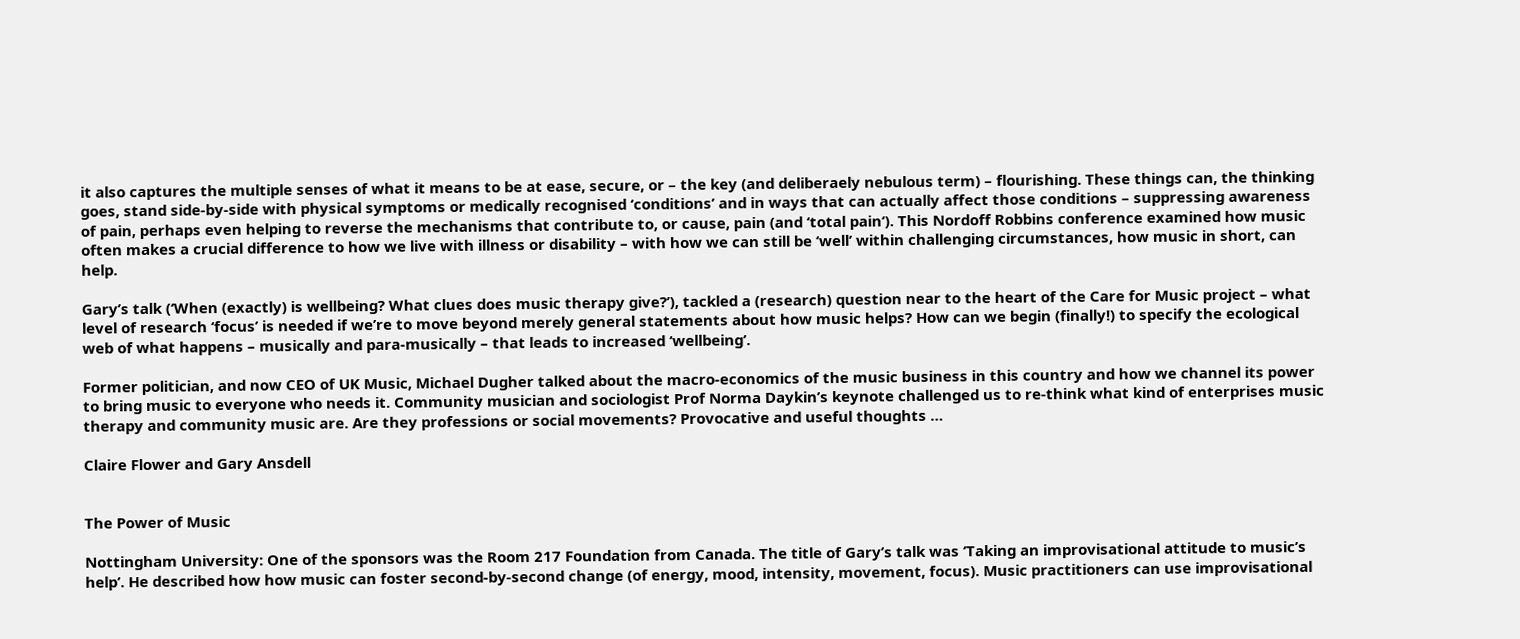it also captures the multiple senses of what it means to be at ease, secure, or – the key (and deliberaely nebulous term) – flourishing. These things can, the thinking goes, stand side-by-side with physical symptoms or medically recognised ‘conditions’ and in ways that can actually affect those conditions – suppressing awareness of pain, perhaps even helping to reverse the mechanisms that contribute to, or cause, pain (and ‘total pain‘). This Nordoff Robbins conference examined how music often makes a crucial difference to how we live with illness or disability – with how we can still be ‘well’ within challenging circumstances, how music in short, can help.

Gary’s talk (‘When (exactly) is wellbeing? What clues does music therapy give?’), tackled a (research) question near to the heart of the Care for Music project – what level of research ‘focus’ is needed if we’re to move beyond merely general statements about how music helps? How can we begin (finally!) to specify the ecological web of what happens – musically and para-musically – that leads to increased ‘wellbeing’.

Former politician, and now CEO of UK Music, Michael Dugher talked about the macro-economics of the music business in this country and how we channel its power to bring music to everyone who needs it. Community musician and sociologist Prof Norma Daykin’s keynote challenged us to re-think what kind of enterprises music therapy and community music are. Are they professions or social movements? Provocative and useful thoughts …

Claire Flower and Gary Ansdell


The Power of Music

Nottingham University: One of the sponsors was the Room 217 Foundation from Canada. The title of Gary’s talk was ‘Taking an improvisational attitude to music’s help’. He described how how music can foster second-by-second change (of energy, mood, intensity, movement, focus). Music practitioners can use improvisational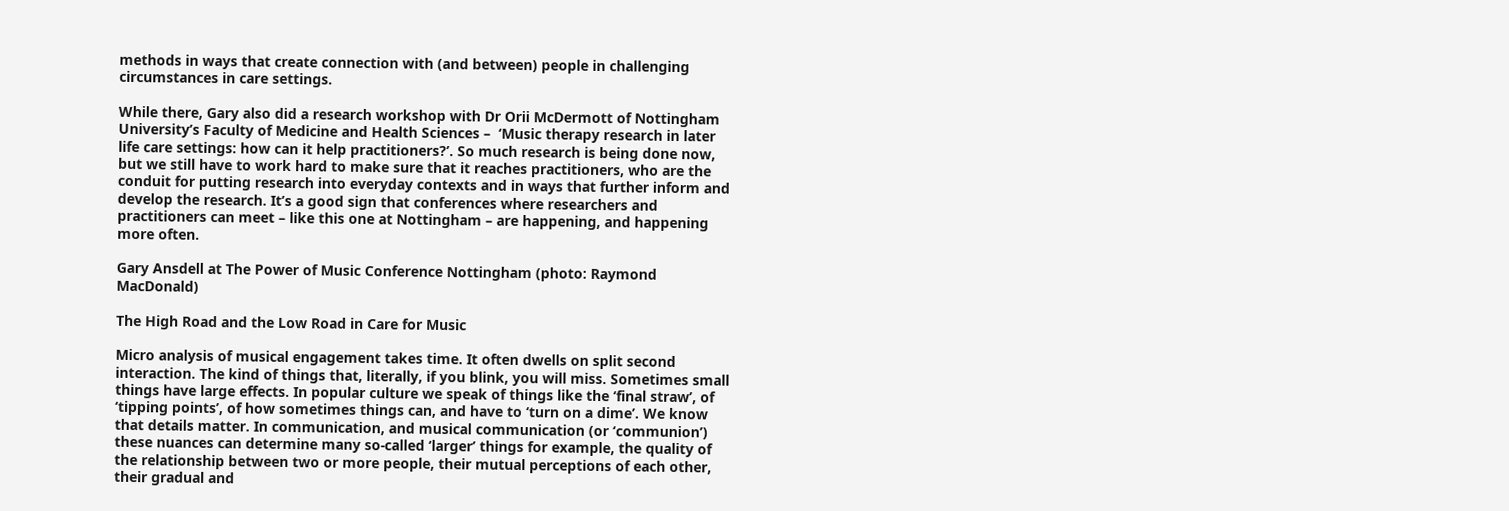methods in ways that create connection with (and between) people in challenging circumstances in care settings.

While there, Gary also did a research workshop with Dr Orii McDermott of Nottingham University’s Faculty of Medicine and Health Sciences –  ‘Music therapy research in later life care settings: how can it help practitioners?’. So much research is being done now, but we still have to work hard to make sure that it reaches practitioners, who are the conduit for putting research into everyday contexts and in ways that further inform and develop the research. It’s a good sign that conferences where researchers and practitioners can meet – like this one at Nottingham – are happening, and happening more often.

Gary Ansdell at The Power of Music Conference Nottingham (photo: Raymond MacDonald)

The High Road and the Low Road in Care for Music

Micro analysis of musical engagement takes time. It often dwells on split second interaction. The kind of things that, literally, if you blink, you will miss. Sometimes small things have large effects. In popular culture we speak of things like the ‘final straw’, of ‘tipping points’, of how sometimes things can, and have to ‘turn on a dime’. We know that details matter. In communication, and musical communication (or ‘communion’) these nuances can determine many so-called ‘larger’ things for example, the quality of the relationship between two or more people, their mutual perceptions of each other, their gradual and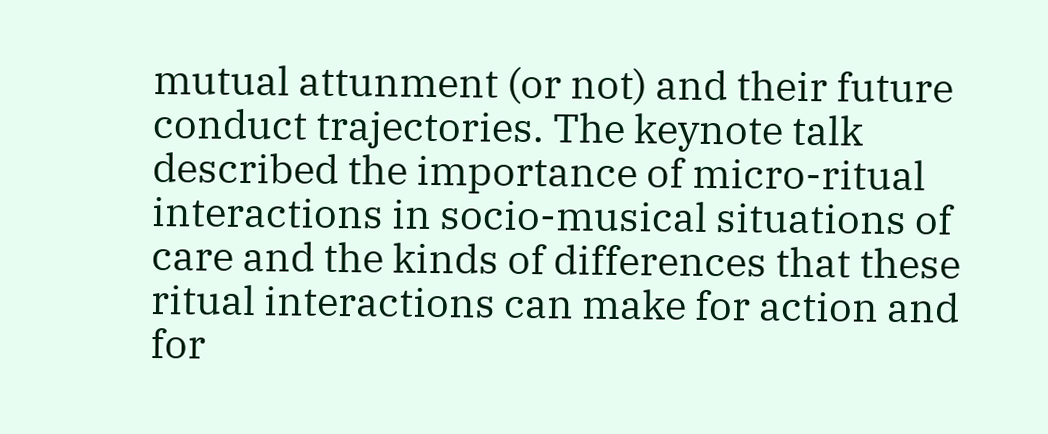mutual attunment (or not) and their future conduct trajectories. The keynote talk described the importance of micro-ritual interactions in socio-musical situations of care and the kinds of differences that these ritual interactions can make for action and for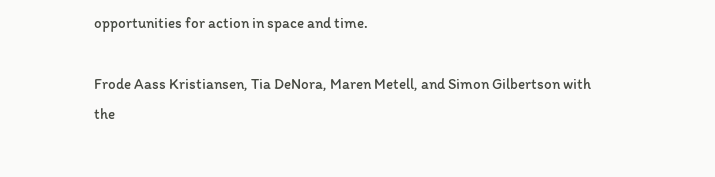opportunities for action in space and time.

Frode Aass Kristiansen, Tia DeNora, Maren Metell, and Simon Gilbertson with the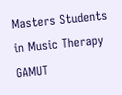Masters Students in Music Therapy GAMUT